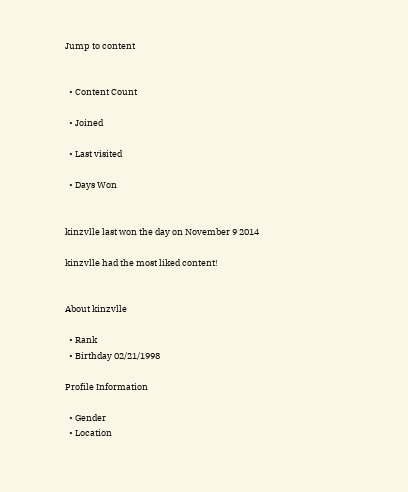Jump to content


  • Content Count

  • Joined

  • Last visited

  • Days Won


kinzvlle last won the day on November 9 2014

kinzvlle had the most liked content!


About kinzvlle

  • Rank
  • Birthday 02/21/1998

Profile Information

  • Gender
  • Location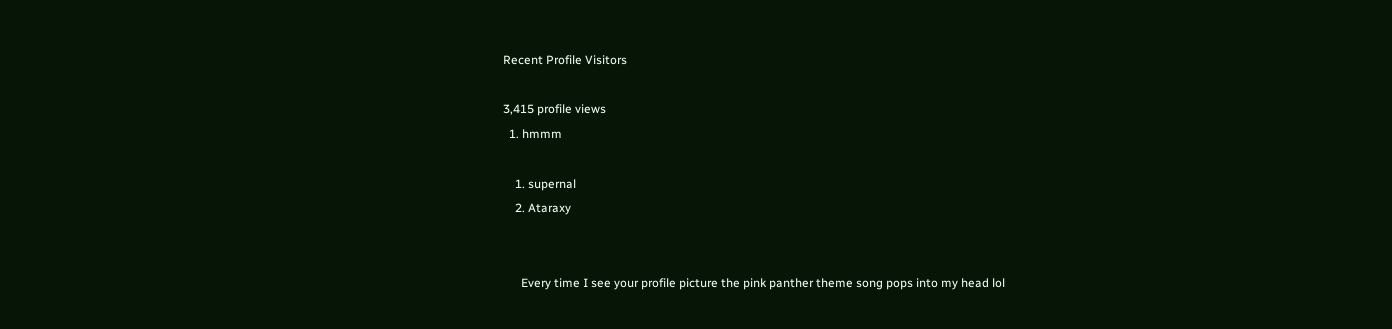Recent Profile Visitors

3,415 profile views
  1. hmmm

    1. supernal
    2. Ataraxy


      Every time I see your profile picture the pink panther theme song pops into my head lol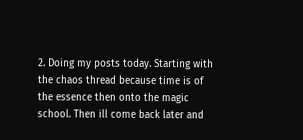2. Doing my posts today. Starting with the chaos thread because time is of the essence then onto the magic school. Then ill come back later and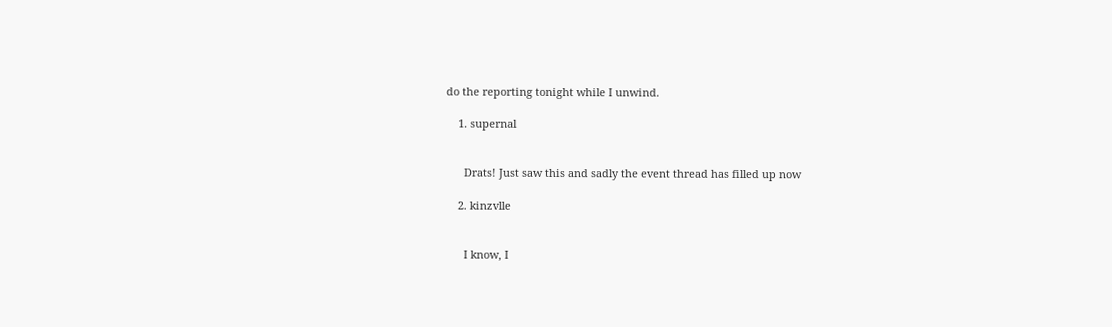do the reporting tonight while I unwind.

    1. supernal


      Drats! Just saw this and sadly the event thread has filled up now

    2. kinzvlle


      I know, I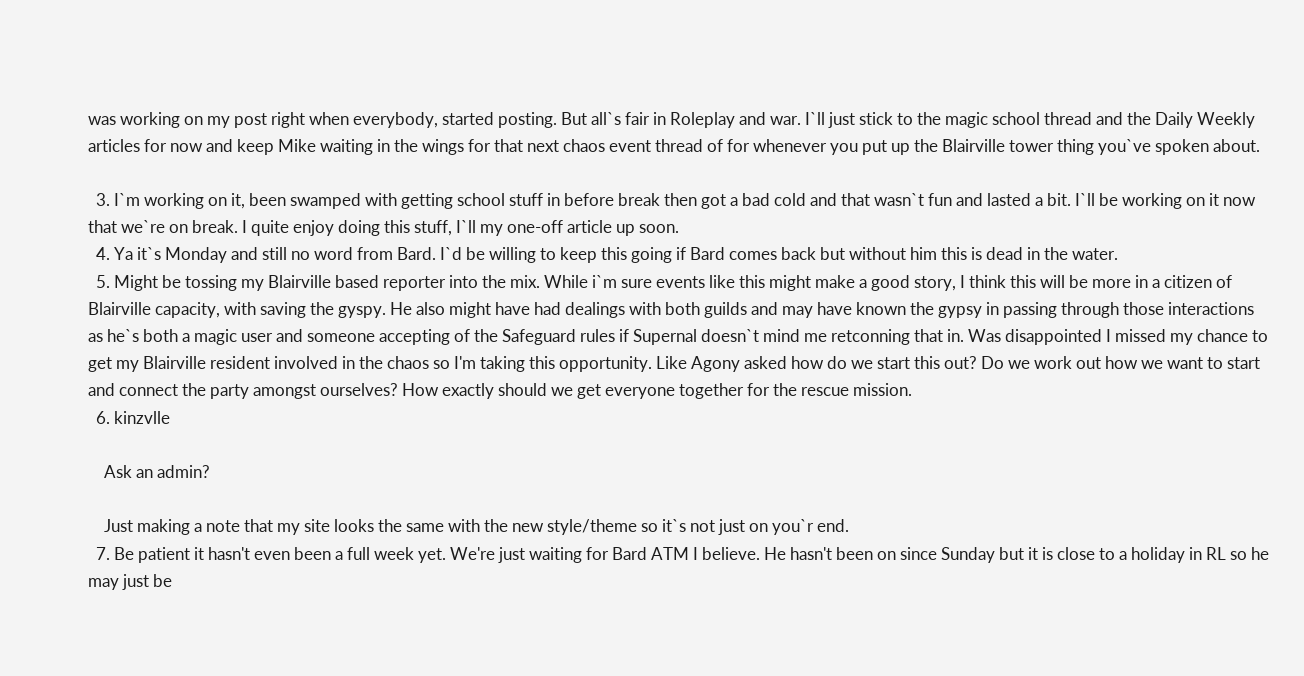was working on my post right when everybody, started posting. But all`s fair in Roleplay and war. I`ll just stick to the magic school thread and the Daily Weekly articles for now and keep Mike waiting in the wings for that next chaos event thread of for whenever you put up the Blairville tower thing you`ve spoken about.

  3. I`m working on it, been swamped with getting school stuff in before break then got a bad cold and that wasn`t fun and lasted a bit. I`ll be working on it now that we`re on break. I quite enjoy doing this stuff, I`ll my one-off article up soon.
  4. Ya it`s Monday and still no word from Bard. I`d be willing to keep this going if Bard comes back but without him this is dead in the water.
  5. Might be tossing my Blairville based reporter into the mix. While i`m sure events like this might make a good story, I think this will be more in a citizen of Blairville capacity, with saving the gyspy. He also might have had dealings with both guilds and may have known the gypsy in passing through those interactions as he`s both a magic user and someone accepting of the Safeguard rules if Supernal doesn`t mind me retconning that in. Was disappointed I missed my chance to get my Blairville resident involved in the chaos so I'm taking this opportunity. Like Agony asked how do we start this out? Do we work out how we want to start and connect the party amongst ourselves? How exactly should we get everyone together for the rescue mission.
  6. kinzvlle

    Ask an admin?

    Just making a note that my site looks the same with the new style/theme so it`s not just on you`r end.
  7. Be patient it hasn't even been a full week yet. We're just waiting for Bard ATM I believe. He hasn't been on since Sunday but it is close to a holiday in RL so he may just be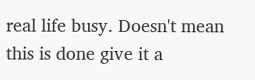real life busy. Doesn't mean this is done give it a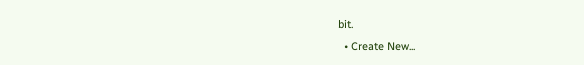bit.
  • Create New...